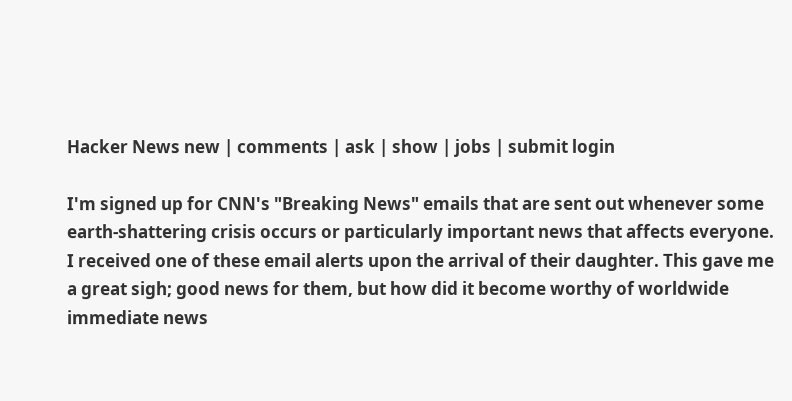Hacker News new | comments | ask | show | jobs | submit login

I'm signed up for CNN's "Breaking News" emails that are sent out whenever some earth-shattering crisis occurs or particularly important news that affects everyone. I received one of these email alerts upon the arrival of their daughter. This gave me a great sigh; good news for them, but how did it become worthy of worldwide immediate news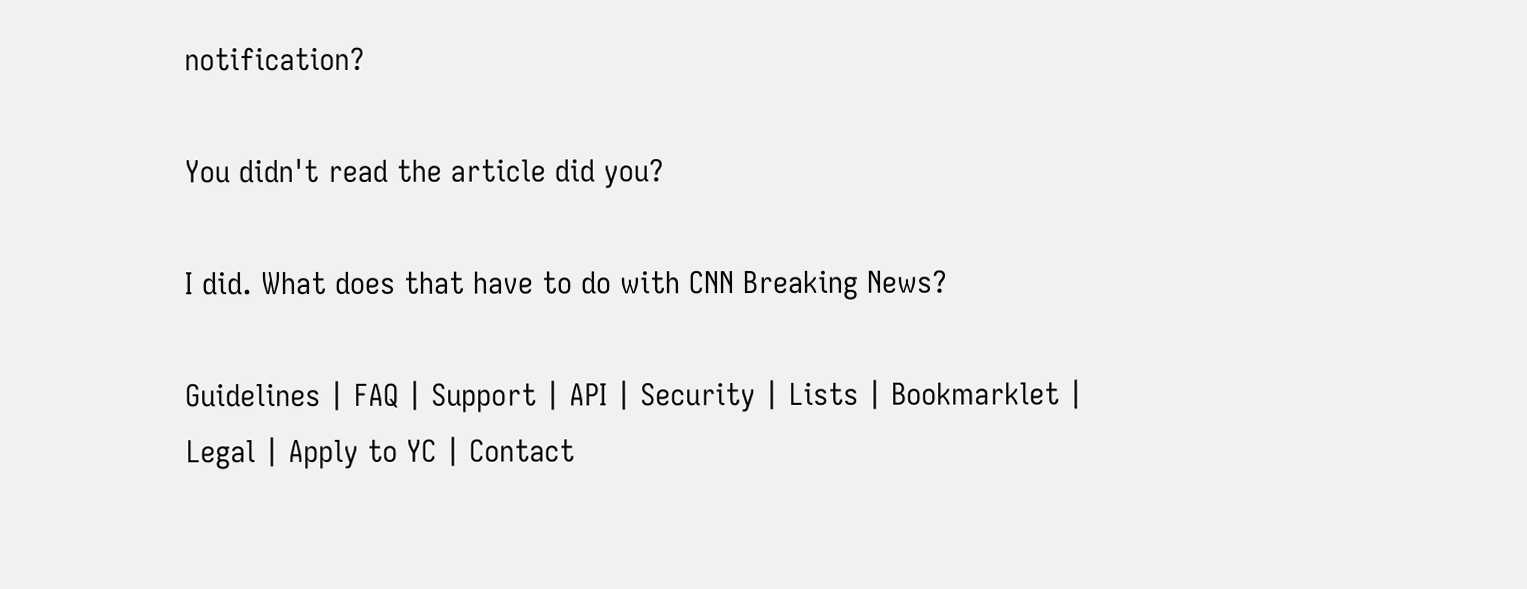notification?

You didn't read the article did you?

I did. What does that have to do with CNN Breaking News?

Guidelines | FAQ | Support | API | Security | Lists | Bookmarklet | Legal | Apply to YC | Contact